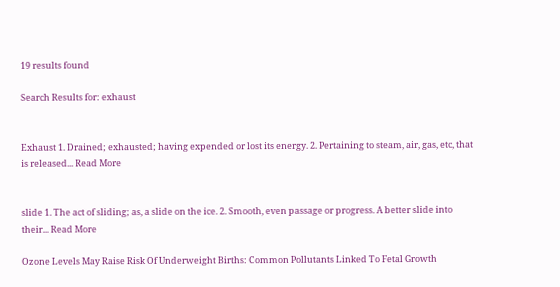19 results found

Search Results for: exhaust


Exhaust 1. Drained; exhausted; having expended or lost its energy. 2. Pertaining to steam, air, gas, etc, that is released... Read More


slide 1. The act of sliding; as, a slide on the ice. 2. Smooth, even passage or progress. A better slide into their... Read More

Ozone Levels May Raise Risk Of Underweight Births: Common Pollutants Linked To Fetal Growth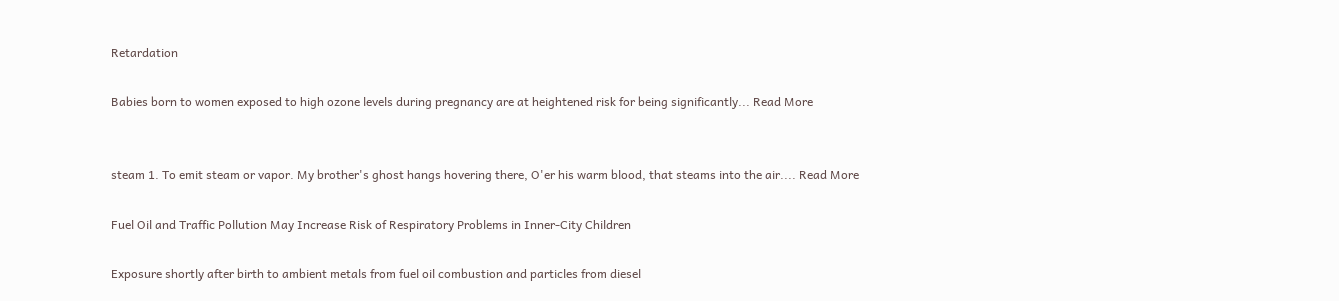Retardation

Babies born to women exposed to high ozone levels during pregnancy are at heightened risk for being significantly... Read More


steam 1. To emit steam or vapor. My brother's ghost hangs hovering there, O'er his warm blood, that steams into the air.... Read More

Fuel Oil and Traffic Pollution May Increase Risk of Respiratory Problems in Inner-City Children

Exposure shortly after birth to ambient metals from fuel oil combustion and particles from diesel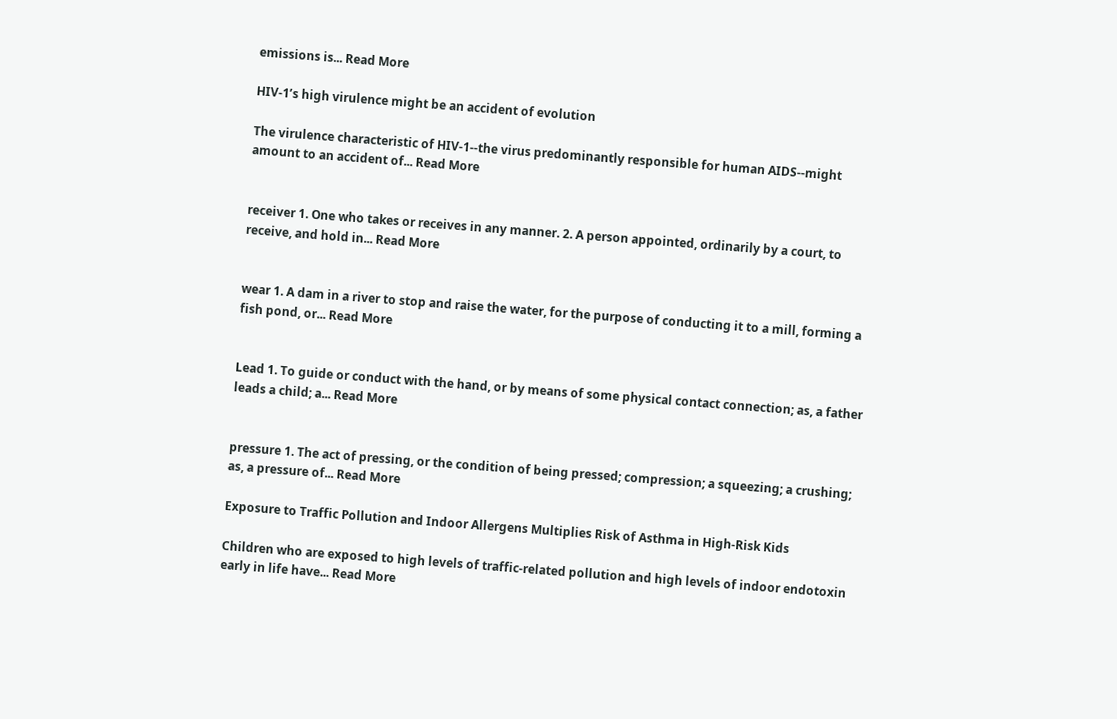emissions is... Read More

HIV-1’s high virulence might be an accident of evolution

The virulence characteristic of HIV-1--the virus predominantly responsible for human AIDS--might amount to an accident of... Read More


receiver 1. One who takes or receives in any manner. 2. A person appointed, ordinarily by a court, to receive, and hold in... Read More


wear 1. A dam in a river to stop and raise the water, for the purpose of conducting it to a mill, forming a fish pond, or... Read More


Lead 1. To guide or conduct with the hand, or by means of some physical contact connection; as, a father leads a child; a... Read More


pressure 1. The act of pressing, or the condition of being pressed; compression; a squeezing; a crushing; as, a pressure of... Read More

Exposure to Traffic Pollution and Indoor Allergens Multiplies Risk of Asthma in High-Risk Kids

Children who are exposed to high levels of traffic-related pollution and high levels of indoor endotoxin early in life have... Read More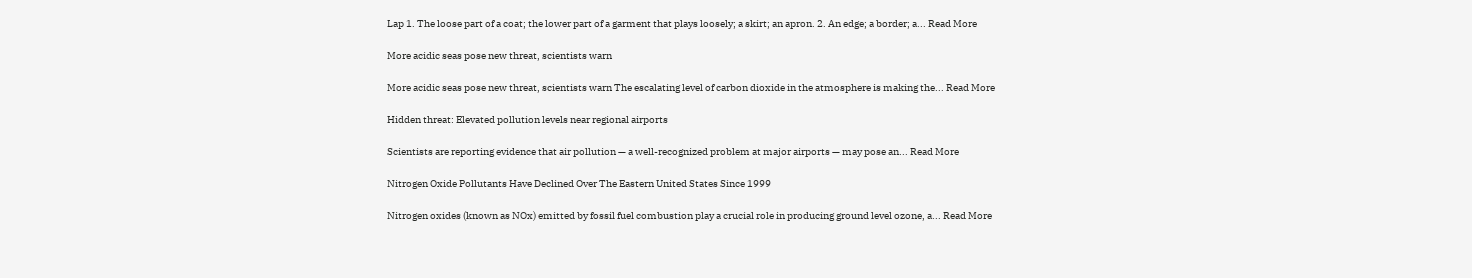Lap 1. The loose part of a coat; the lower part of a garment that plays loosely; a skirt; an apron. 2. An edge; a border; a... Read More

More acidic seas pose new threat, scientists warn

More acidic seas pose new threat, scientists warn The escalating level of carbon dioxide in the atmosphere is making the... Read More

Hidden threat: Elevated pollution levels near regional airports

Scientists are reporting evidence that air pollution — a well-recognized problem at major airports — may pose an... Read More

Nitrogen Oxide Pollutants Have Declined Over The Eastern United States Since 1999

Nitrogen oxides (known as NOx) emitted by fossil fuel combustion play a crucial role in producing ground level ozone, a... Read More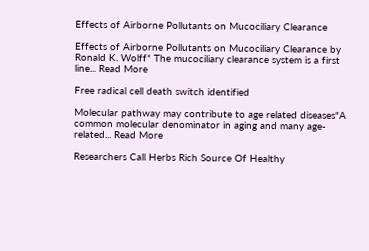Effects of Airborne Pollutants on Mucociliary Clearance

Effects of Airborne Pollutants on Mucociliary Clearance by Ronald K. Wolff* The mucociliary clearance system is a first line... Read More

Free radical cell death switch identified

Molecular pathway may contribute to age related diseases"A common molecular denominator in aging and many age-related... Read More

Researchers Call Herbs Rich Source Of Healthy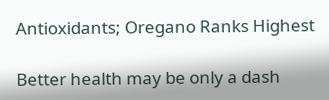Antioxidants; Oregano Ranks Highest

Better health may be only a dash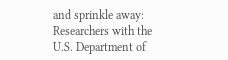and sprinkle away: Researchers with the U.S. Department of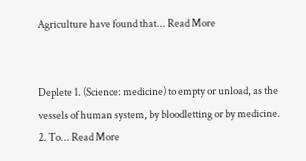Agriculture have found that... Read More


Deplete 1. (Science: medicine) to empty or unload, as the vessels of human system, by bloodletting or by medicine. 2. To... Read More